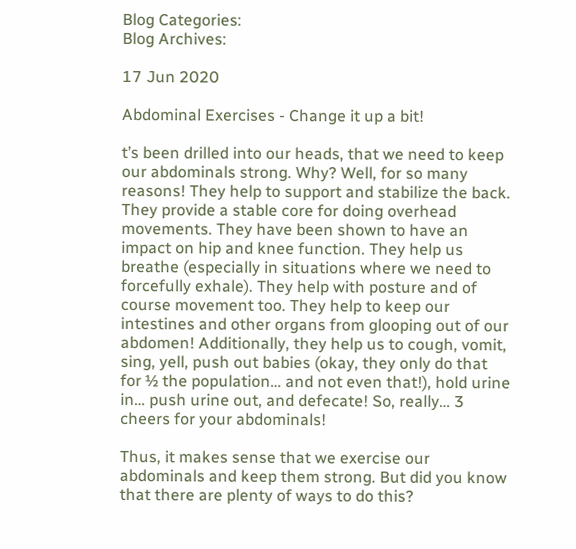Blog Categories:
Blog Archives:

17 Jun 2020

Abdominal Exercises - Change it up a bit!

t’s been drilled into our heads, that we need to keep our abdominals strong. Why? Well, for so many reasons! They help to support and stabilize the back. They provide a stable core for doing overhead movements. They have been shown to have an impact on hip and knee function. They help us breathe (especially in situations where we need to forcefully exhale). They help with posture and of course movement too. They help to keep our intestines and other organs from glooping out of our abdomen! Additionally, they help us to cough, vomit, sing, yell, push out babies (okay, they only do that for ½ the population… and not even that!), hold urine in… push urine out, and defecate! So, really… 3 cheers for your abdominals!

Thus, it makes sense that we exercise our abdominals and keep them strong. But did you know that there are plenty of ways to do this?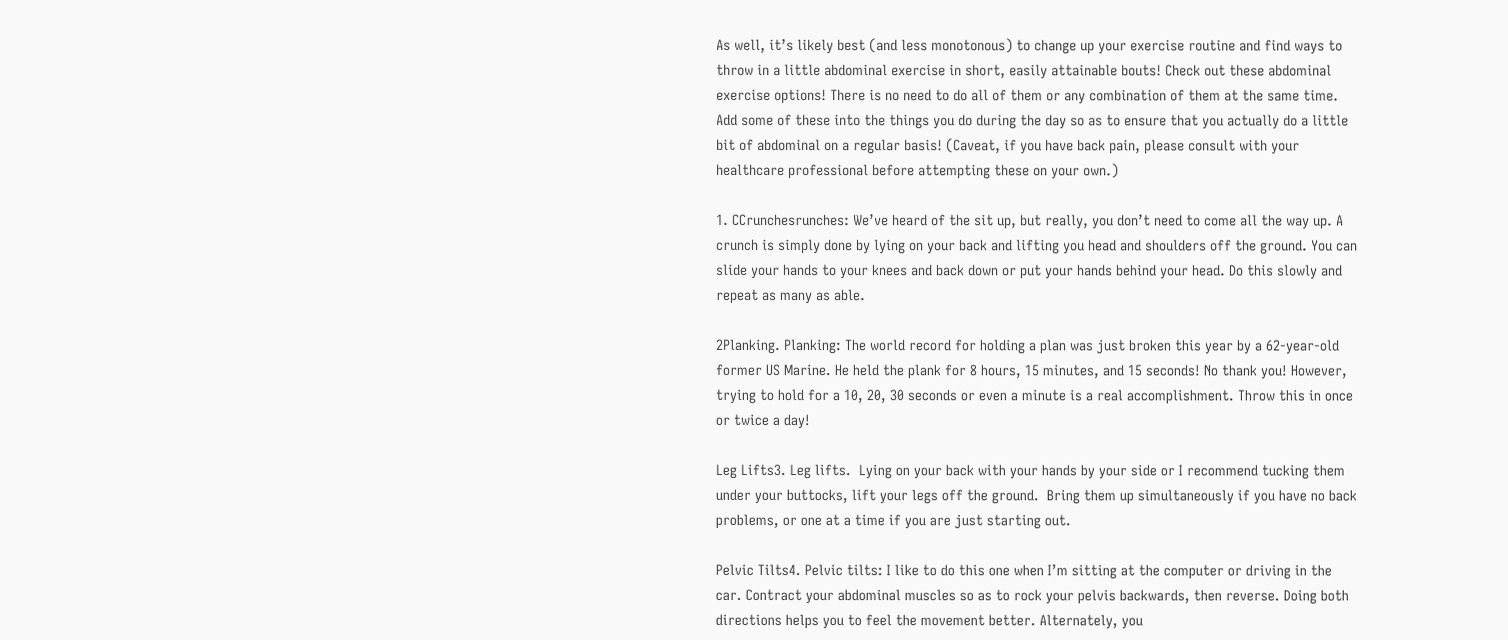As well, it’s likely best (and less monotonous) to change up your exercise routine and find ways to throw in a little abdominal exercise in short, easily attainable bouts! Check out these abdominal exercise options! There is no need to do all of them or any combination of them at the same time. Add some of these into the things you do during the day so as to ensure that you actually do a little bit of abdominal on a regular basis! (Caveat, if you have back pain, please consult with your healthcare professional before attempting these on your own.)

1. CCrunchesrunches: We’ve heard of the sit up, but really, you don’t need to come all the way up. A crunch is simply done by lying on your back and lifting you head and shoulders off the ground. You can slide your hands to your knees and back down or put your hands behind your head. Do this slowly and repeat as many as able.

2Planking. Planking: The world record for holding a plan was just broken this year by a 62-year-old former US Marine. He held the plank for 8 hours, 15 minutes, and 15 seconds! No thank you! However, trying to hold for a 10, 20, 30 seconds or even a minute is a real accomplishment. Throw this in once or twice a day!

Leg Lifts3. Leg lifts.  Lying on your back with your hands by your side or I recommend tucking them under your buttocks, lift your legs off the ground.  Bring them up simultaneously if you have no back problems, or one at a time if you are just starting out.

Pelvic Tilts4. Pelvic tilts: I like to do this one when I’m sitting at the computer or driving in the car. Contract your abdominal muscles so as to rock your pelvis backwards, then reverse. Doing both directions helps you to feel the movement better. Alternately, you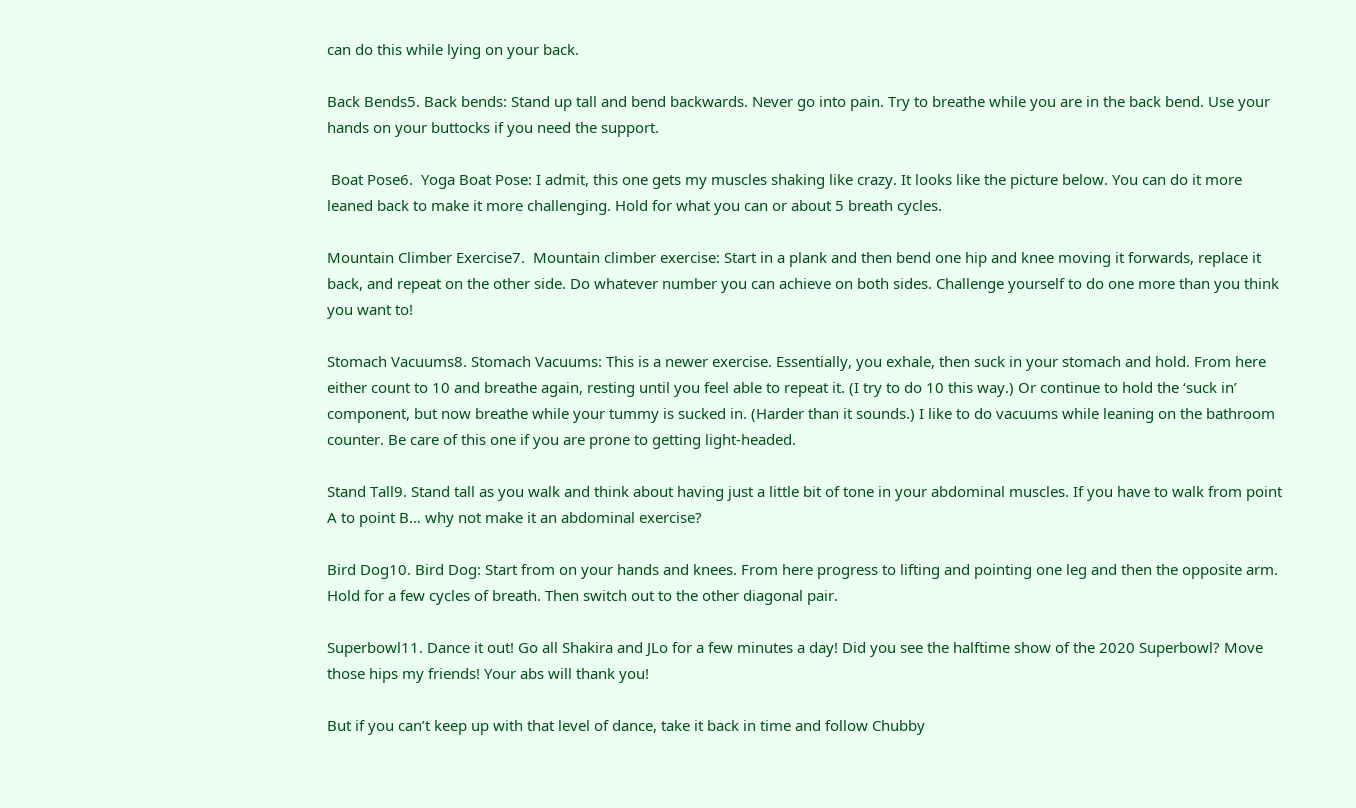can do this while lying on your back.

Back Bends5. Back bends: Stand up tall and bend backwards. Never go into pain. Try to breathe while you are in the back bend. Use your hands on your buttocks if you need the support.

 Boat Pose6.  Yoga Boat Pose: I admit, this one gets my muscles shaking like crazy. It looks like the picture below. You can do it more leaned back to make it more challenging. Hold for what you can or about 5 breath cycles.

Mountain Climber Exercise7.  Mountain climber exercise: Start in a plank and then bend one hip and knee moving it forwards, replace it back, and repeat on the other side. Do whatever number you can achieve on both sides. Challenge yourself to do one more than you think you want to!

Stomach Vacuums8. Stomach Vacuums: This is a newer exercise. Essentially, you exhale, then suck in your stomach and hold. From here either count to 10 and breathe again, resting until you feel able to repeat it. (I try to do 10 this way.) Or continue to hold the ‘suck in’ component, but now breathe while your tummy is sucked in. (Harder than it sounds.) I like to do vacuums while leaning on the bathroom counter. Be care of this one if you are prone to getting light-headed.

Stand Tall9. Stand tall as you walk and think about having just a little bit of tone in your abdominal muscles. If you have to walk from point A to point B… why not make it an abdominal exercise?

Bird Dog10. Bird Dog: Start from on your hands and knees. From here progress to lifting and pointing one leg and then the opposite arm. Hold for a few cycles of breath. Then switch out to the other diagonal pair.

Superbowl11. Dance it out! Go all Shakira and JLo for a few minutes a day! Did you see the halftime show of the 2020 Superbowl? Move those hips my friends! Your abs will thank you!

But if you can’t keep up with that level of dance, take it back in time and follow Chubby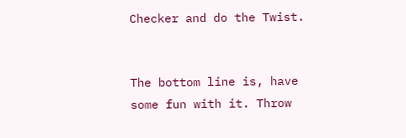Checker and do the Twist.


The bottom line is, have some fun with it. Throw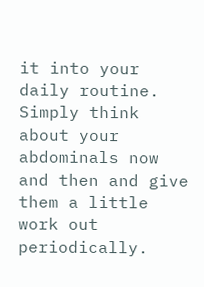it into your daily routine. Simply think about your abdominals now and then and give them a little work out periodically.